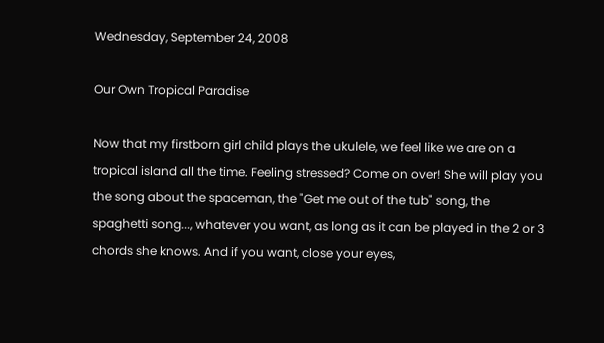Wednesday, September 24, 2008

Our Own Tropical Paradise

Now that my firstborn girl child plays the ukulele, we feel like we are on a tropical island all the time. Feeling stressed? Come on over! She will play you the song about the spaceman, the "Get me out of the tub" song, the spaghetti song..., whatever you want, as long as it can be played in the 2 or 3 chords she knows. And if you want, close your eyes,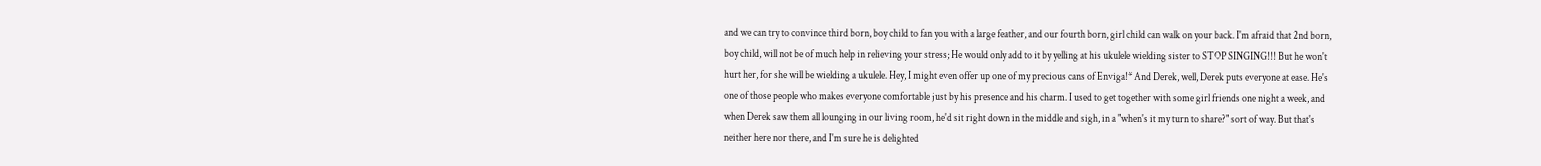and we can try to convince third born, boy child to fan you with a large feather, and our fourth born, girl child can walk on your back. I'm afraid that 2nd born, boy child, will not be of much help in relieving your stress; He would only add to it by yelling at his ukulele wielding sister to STOP SINGING!!! But he won't hurt her, for she will be wielding a ukulele. Hey, I might even offer up one of my precious cans of Enviga!* And Derek, well, Derek puts everyone at ease. He's one of those people who makes everyone comfortable just by his presence and his charm. I used to get together with some girl friends one night a week, and when Derek saw them all lounging in our living room, he'd sit right down in the middle and sigh, in a "when's it my turn to share?" sort of way. But that's neither here nor there, and I'm sure he is delighted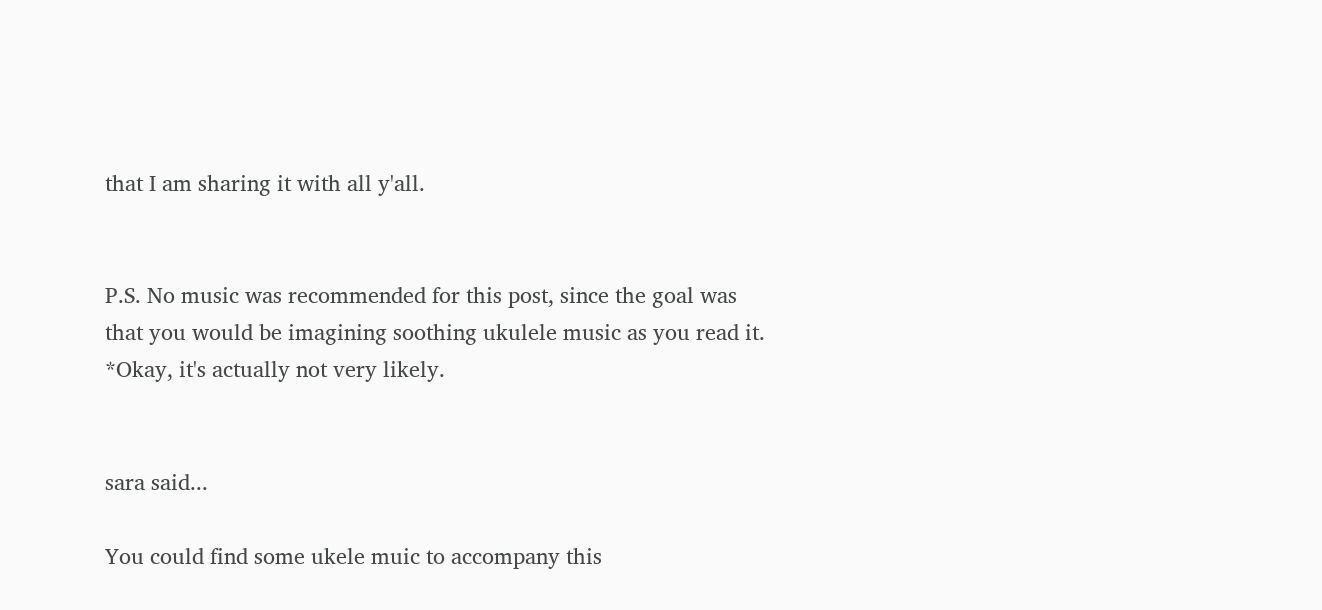that I am sharing it with all y'all.


P.S. No music was recommended for this post, since the goal was that you would be imagining soothing ukulele music as you read it.
*Okay, it's actually not very likely.


sara said...

You could find some ukele muic to accompany this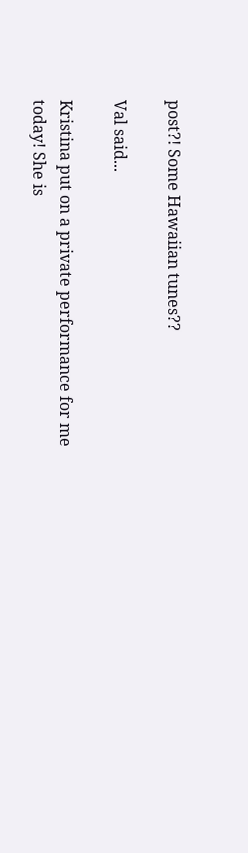post?! Some Hawaiian tunes??

Val said...

Kristina put on a private performance for me today! She is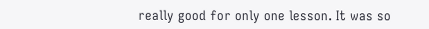really good for only one lesson. It was so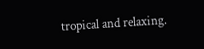tropical and relaxing.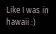Like I was in hawaii :)